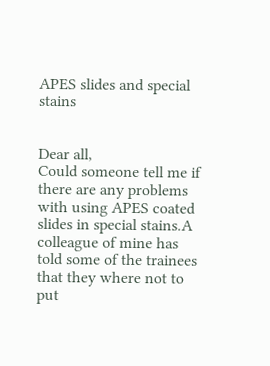APES slides and special stains


Dear all,
Could someone tell me if there are any problems with using APES coated
slides in special stains.A colleague of mine has told some of the trainees
that they where not to put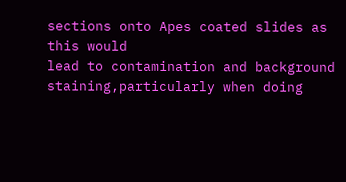sections onto Apes coated slides as this would
lead to contamination and background staining,particularly when doing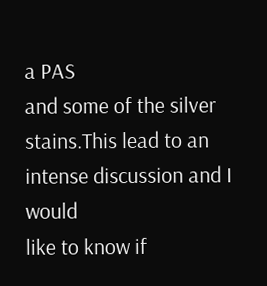a PAS
and some of the silver stains.This lead to an intense discussion and I would
like to know if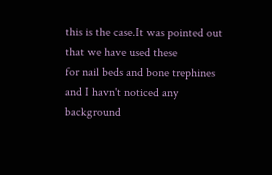this is the case.It was pointed out that we have used these
for nail beds and bone trephines and I havn't noticed any background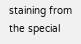staining from the special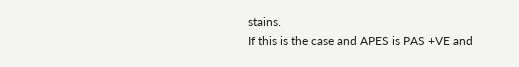stains.
If this is the case and APES is PAS +VE and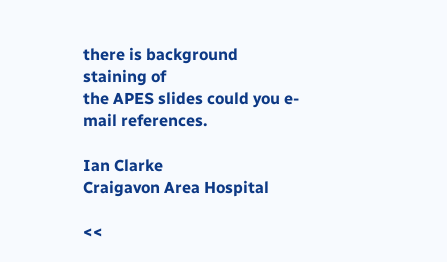there is background staining of
the APES slides could you e-mail references.

Ian Clarke
Craigavon Area Hospital

<<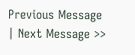Previous Message | Next Message >>